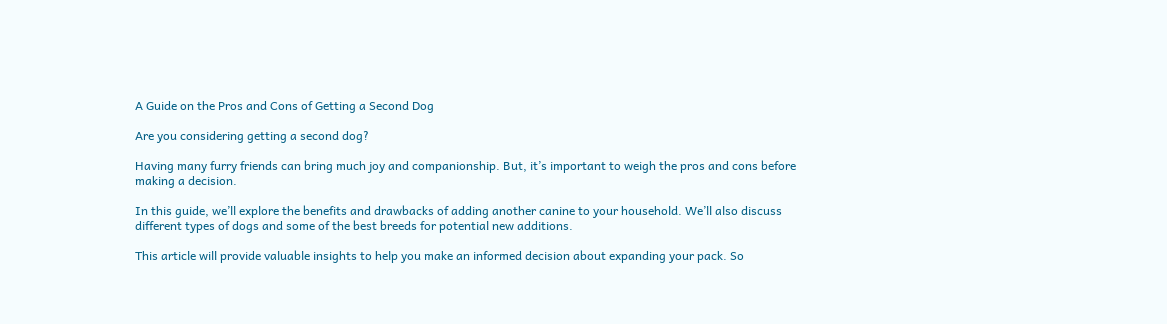A Guide on the Pros and Cons of Getting a Second Dog

Are you considering getting a second dog?

Having many furry friends can bring much joy and companionship. But, it’s important to weigh the pros and cons before making a decision.

In this guide, we’ll explore the benefits and drawbacks of adding another canine to your household. We’ll also discuss different types of dogs and some of the best breeds for potential new additions.

This article will provide valuable insights to help you make an informed decision about expanding your pack. So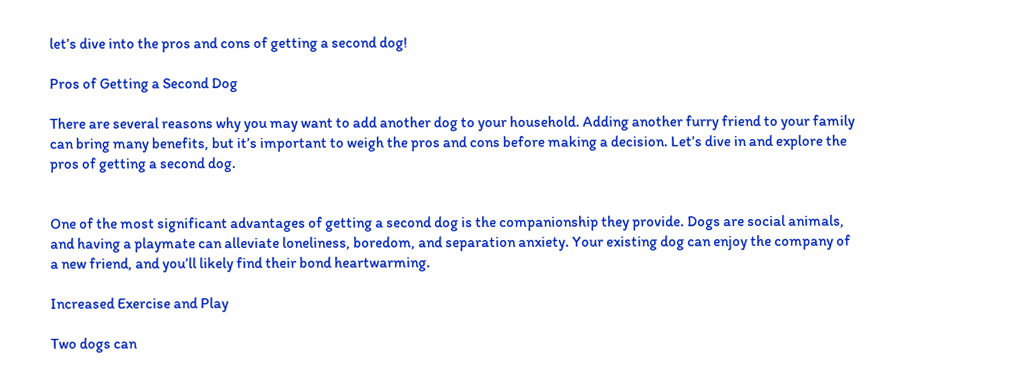let’s dive into the pros and cons of getting a second dog!

Pros of Getting a Second Dog

There are several reasons why you may want to add another dog to your household. Adding another furry friend to your family can bring many benefits, but it’s important to weigh the pros and cons before making a decision. Let’s dive in and explore the pros of getting a second dog.


One of the most significant advantages of getting a second dog is the companionship they provide. Dogs are social animals, and having a playmate can alleviate loneliness, boredom, and separation anxiety. Your existing dog can enjoy the company of a new friend, and you’ll likely find their bond heartwarming.

Increased Exercise and Play

Two dogs can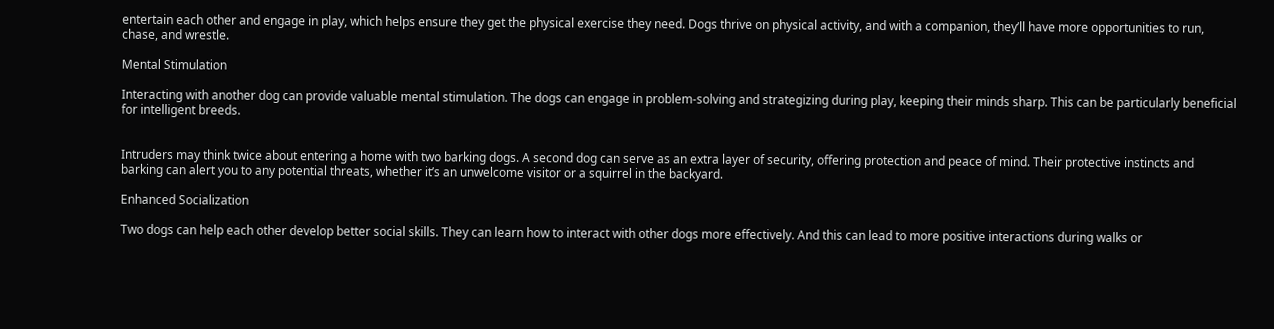entertain each other and engage in play, which helps ensure they get the physical exercise they need. Dogs thrive on physical activity, and with a companion, they’ll have more opportunities to run, chase, and wrestle.

Mental Stimulation

Interacting with another dog can provide valuable mental stimulation. The dogs can engage in problem-solving and strategizing during play, keeping their minds sharp. This can be particularly beneficial for intelligent breeds.


Intruders may think twice about entering a home with two barking dogs. A second dog can serve as an extra layer of security, offering protection and peace of mind. Their protective instincts and barking can alert you to any potential threats, whether it’s an unwelcome visitor or a squirrel in the backyard.

Enhanced Socialization

Two dogs can help each other develop better social skills. They can learn how to interact with other dogs more effectively. And this can lead to more positive interactions during walks or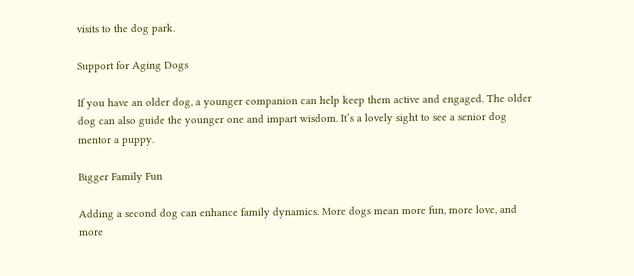visits to the dog park.

Support for Aging Dogs

If you have an older dog, a younger companion can help keep them active and engaged. The older dog can also guide the younger one and impart wisdom. It’s a lovely sight to see a senior dog mentor a puppy.

Bigger Family Fun

Adding a second dog can enhance family dynamics. More dogs mean more fun, more love, and more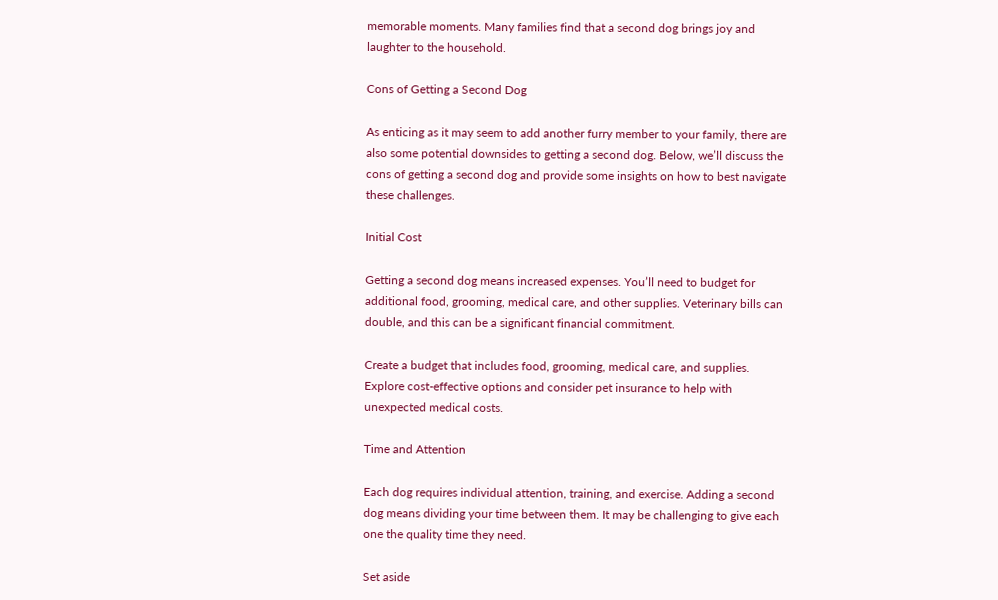memorable moments. Many families find that a second dog brings joy and laughter to the household.

Cons of Getting a Second Dog

As enticing as it may seem to add another furry member to your family, there are also some potential downsides to getting a second dog. Below, we’ll discuss the cons of getting a second dog and provide some insights on how to best navigate these challenges.

Initial Cost

Getting a second dog means increased expenses. You’ll need to budget for additional food, grooming, medical care, and other supplies. Veterinary bills can double, and this can be a significant financial commitment.

Create a budget that includes food, grooming, medical care, and supplies. Explore cost-effective options and consider pet insurance to help with unexpected medical costs.

Time and Attention

Each dog requires individual attention, training, and exercise. Adding a second dog means dividing your time between them. It may be challenging to give each one the quality time they need.

Set aside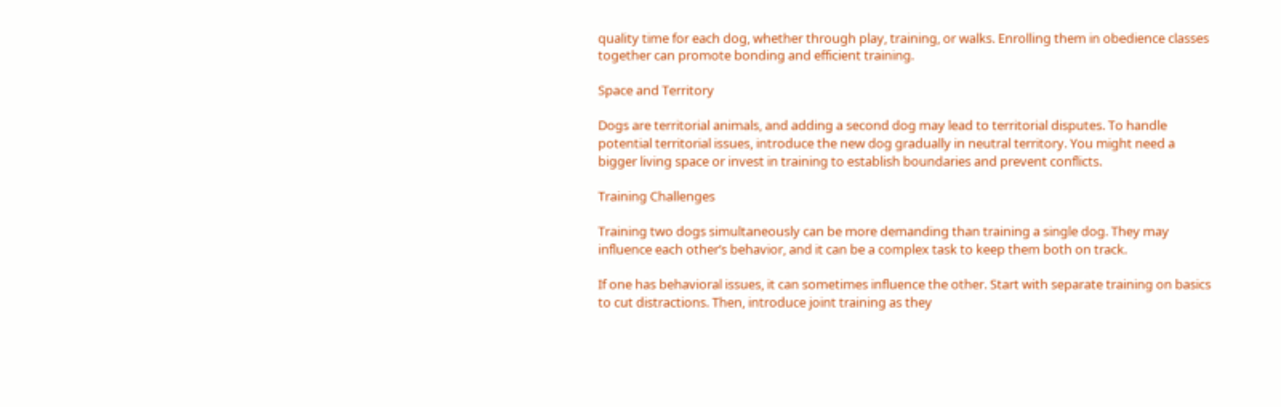quality time for each dog, whether through play, training, or walks. Enrolling them in obedience classes together can promote bonding and efficient training.

Space and Territory

Dogs are territorial animals, and adding a second dog may lead to territorial disputes. To handle potential territorial issues, introduce the new dog gradually in neutral territory. You might need a bigger living space or invest in training to establish boundaries and prevent conflicts.

Training Challenges

Training two dogs simultaneously can be more demanding than training a single dog. They may influence each other’s behavior, and it can be a complex task to keep them both on track.

If one has behavioral issues, it can sometimes influence the other. Start with separate training on basics to cut distractions. Then, introduce joint training as they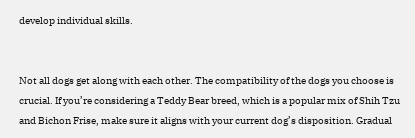develop individual skills.


Not all dogs get along with each other. The compatibility of the dogs you choose is crucial. If you’re considering a Teddy Bear breed, which is a popular mix of Shih Tzu and Bichon Frise, make sure it aligns with your current dog’s disposition. Gradual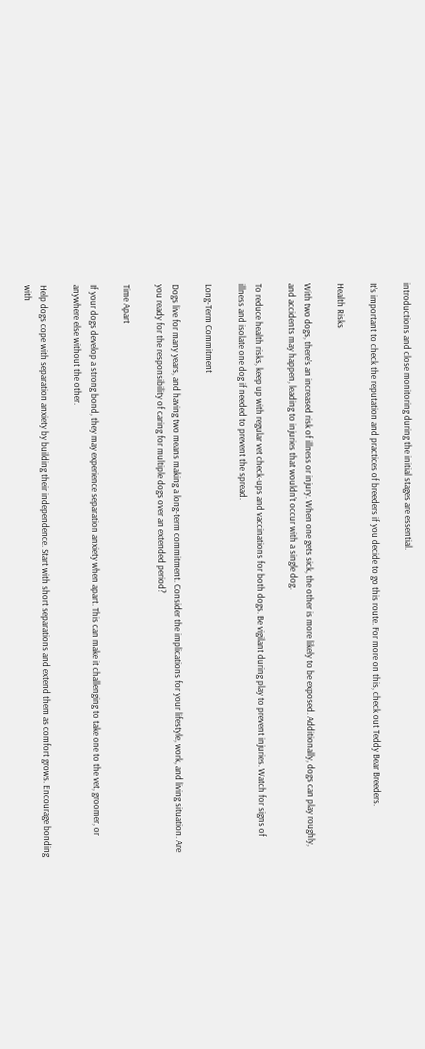introductions and close monitoring during the initial stages are essential.

It’s important to check the reputation and practices of breeders if you decide to go this route. For more on this, check out Teddy Bear Breeders.

Health Risks

With two dogs, there’s an increased risk of illness or injury. When one gets sick, the other is more likely to be exposed. Additionally, dogs can play roughly, and accidents may happen, leading to injuries that wouldn’t occur with a single dog.

To reduce health risks, keep up with regular vet check-ups and vaccinations for both dogs. Be vigilant during play to prevent injuries. Watch for signs of illness and isolate one dog if needed to prevent the spread.

Long-Term Commitment

Dogs live for many years, and having two means making a long-term commitment. Consider the implications for your lifestyle, work, and living situation. Are you ready for the responsibility of caring for multiple dogs over an extended period?

Time Apart

If your dogs develop a strong bond, they may experience separation anxiety when apart. This can make it challenging to take one to the vet, groomer, or anywhere else without the other.

Help dogs cope with separation anxiety by building their independence. Start with short separations and extend them as comfort grows. Encourage bonding with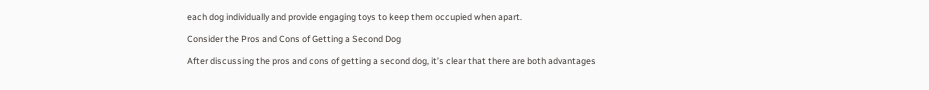each dog individually and provide engaging toys to keep them occupied when apart.

Consider the Pros and Cons of Getting a Second Dog

After discussing the pros and cons of getting a second dog, it’s clear that there are both advantages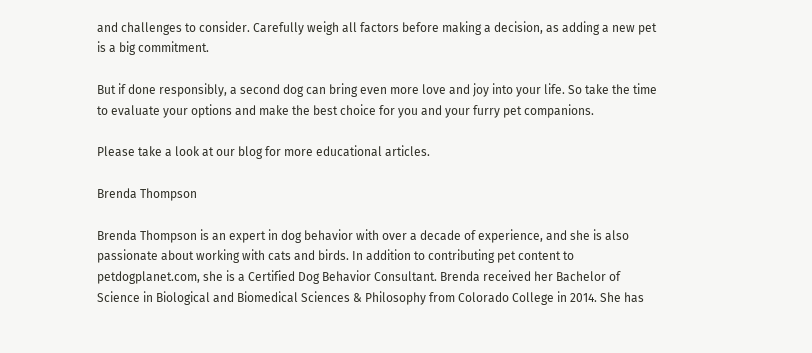and challenges to consider. Carefully weigh all factors before making a decision, as adding a new pet is a big commitment.

But if done responsibly, a second dog can bring even more love and joy into your life. So take the time to evaluate your options and make the best choice for you and your furry pet companions.

Please take a look at our blog for more educational articles.

Brenda Thompson

Brenda Thompson is an expert in dog behavior with over a decade of experience, and she is also passionate about working with cats and birds. In addition to contributing pet content to petdogplanet.com, she is a Certified Dog Behavior Consultant. Brenda received her Bachelor of Science in Biological and Biomedical Sciences & Philosophy from Colorado College in 2014. She has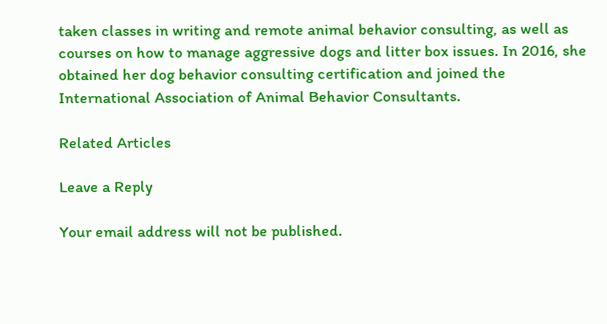taken classes in writing and remote animal behavior consulting, as well as courses on how to manage aggressive dogs and litter box issues. In 2016, she obtained her dog behavior consulting certification and joined the International Association of Animal Behavior Consultants.

Related Articles

Leave a Reply

Your email address will not be published.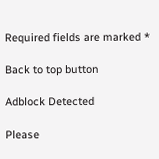Required fields are marked *

Back to top button

Adblock Detected

Please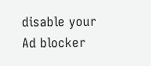disable your Ad blocker